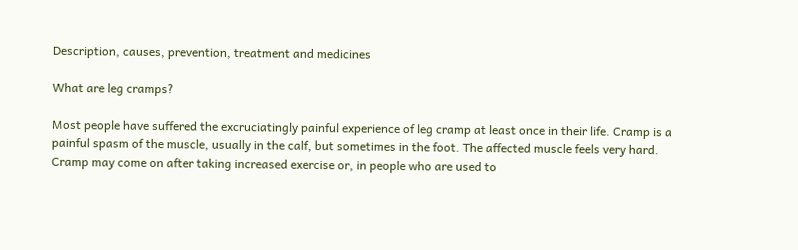Description, causes, prevention, treatment and medicines

What are leg cramps?

Most people have suffered the excruciatingly painful experience of leg cramp at least once in their life. Cramp is a painful spasm of the muscle, usually in the calf, but sometimes in the foot. The affected muscle feels very hard. Cramp may come on after taking increased exercise or, in people who are used to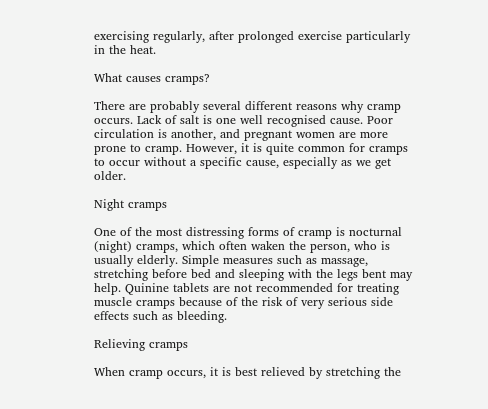exercising regularly, after prolonged exercise particularly in the heat.

What causes cramps?

There are probably several different reasons why cramp occurs. Lack of salt is one well recognised cause. Poor circulation is another, and pregnant women are more prone to cramp. However, it is quite common for cramps to occur without a specific cause, especially as we get older.

Night cramps

One of the most distressing forms of cramp is nocturnal (night) cramps, which often waken the person, who is usually elderly. Simple measures such as massage, stretching before bed and sleeping with the legs bent may help. Quinine tablets are not recommended for treating muscle cramps because of the risk of very serious side effects such as bleeding.

Relieving cramps

When cramp occurs, it is best relieved by stretching the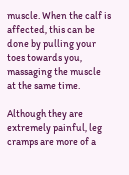muscle. When the calf is affected, this can be done by pulling your toes towards you, massaging the muscle at the same time.

Although they are extremely painful, leg cramps are more of a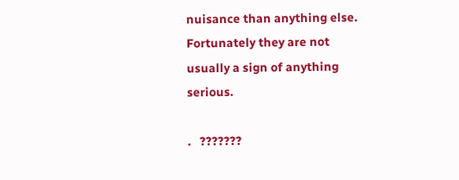nuisance than anything else. Fortunately they are not usually a sign of anything serious.

.   ???????